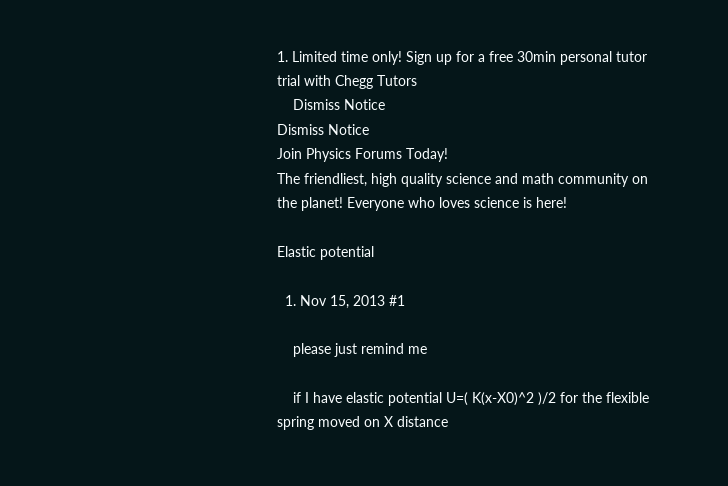1. Limited time only! Sign up for a free 30min personal tutor trial with Chegg Tutors
    Dismiss Notice
Dismiss Notice
Join Physics Forums Today!
The friendliest, high quality science and math community on the planet! Everyone who loves science is here!

Elastic potential

  1. Nov 15, 2013 #1

    please just remind me

    if I have elastic potential U=( K(x-X0)^2 )/2 for the flexible spring moved on X distance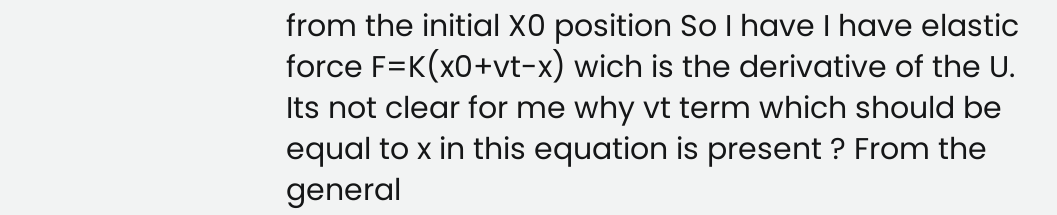from the initial X0 position So I have I have elastic force F=K(x0+vt-x) wich is the derivative of the U. Its not clear for me why vt term which should be equal to x in this equation is present ? From the general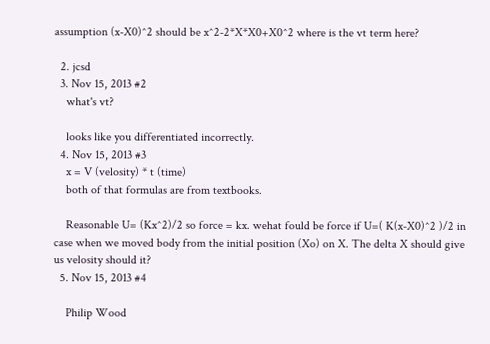assumption (x-X0)^2 should be x^2-2*X*X0+X0^2 where is the vt term here?

  2. jcsd
  3. Nov 15, 2013 #2
    what's vt?

    looks like you differentiated incorrectly.
  4. Nov 15, 2013 #3
    x = V (velosity) * t (time)
    both of that formulas are from textbooks.

    Reasonable U= (Kx^2)/2 so force = kx. wehat fould be force if U=( K(x-X0)^2 )/2 in case when we moved body from the initial position (Xo) on X. The delta X should give us velosity should it?
  5. Nov 15, 2013 #4

    Philip Wood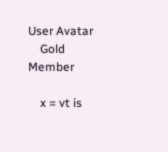User Avatar
    Gold Member

    x = vt is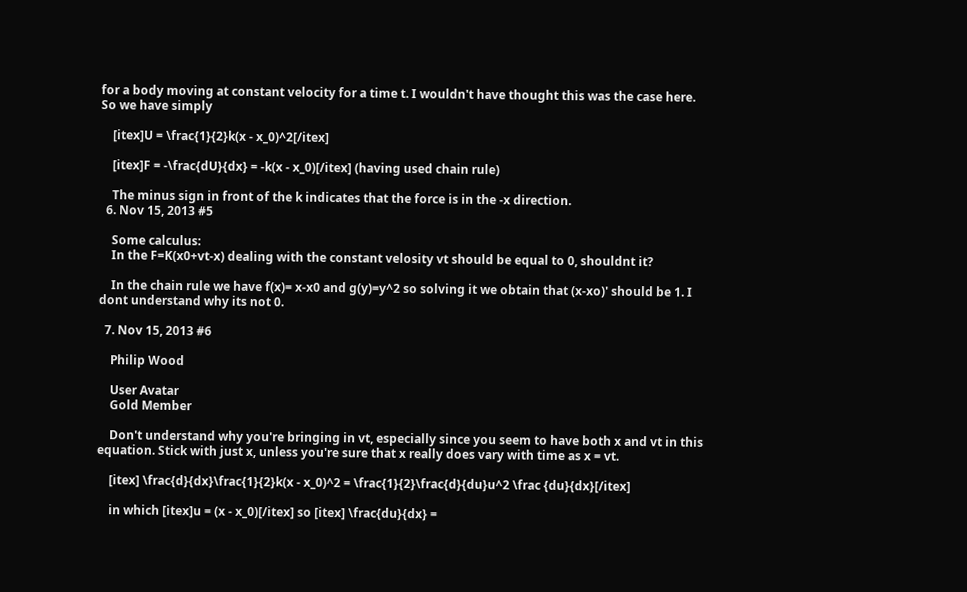for a body moving at constant velocity for a time t. I wouldn't have thought this was the case here. So we have simply

    [itex]U = \frac{1}{2}k(x - x_0)^2[/itex]

    [itex]F = -\frac{dU}{dx} = -k(x - x_0)[/itex] (having used chain rule)

    The minus sign in front of the k indicates that the force is in the -x direction.
  6. Nov 15, 2013 #5

    Some calculus:
    In the F=K(x0+vt-x) dealing with the constant velosity vt should be equal to 0, shouldnt it?

    In the chain rule we have f(x)= x-x0 and g(y)=y^2 so solving it we obtain that (x-xo)' should be 1. I dont understand why its not 0.

  7. Nov 15, 2013 #6

    Philip Wood

    User Avatar
    Gold Member

    Don't understand why you're bringing in vt, especially since you seem to have both x and vt in this equation. Stick with just x, unless you're sure that x really does vary with time as x = vt.

    [itex] \frac{d}{dx}\frac{1}{2}k(x - x_0)^2 = \frac{1}{2}\frac{d}{du}u^2 \frac {du}{dx}[/itex]

    in which [itex]u = (x - x_0)[/itex] so [itex] \frac{du}{dx} =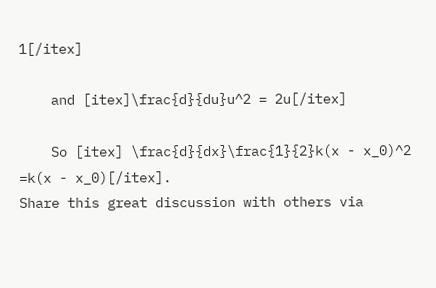1[/itex]

    and [itex]\frac{d}{du}u^2 = 2u[/itex]

    So [itex] \frac{d}{dx}\frac{1}{2}k(x - x_0)^2 =k(x - x_0)[/itex].
Share this great discussion with others via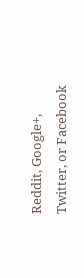Reddit, Google+, Twitter, or Facebook